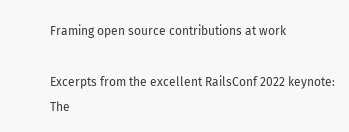Framing open source contributions at work

Excerpts from the excellent RailsConf 2022 keynote: The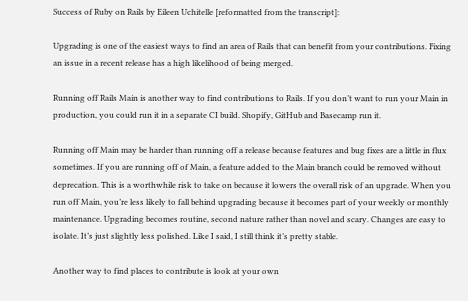Success of Ruby on Rails by Eileen Uchitelle [reformatted from the transcript]:

Upgrading is one of the easiest ways to find an area of Rails that can benefit from your contributions. Fixing an issue in a recent release has a high likelihood of being merged.

Running off Rails Main is another way to find contributions to Rails. If you don’t want to run your Main in production, you could run it in a separate CI build. Shopify, GitHub and Basecamp run it.

Running off Main may be harder than running off a release because features and bug fixes are a little in flux sometimes. If you are running off of Main, a feature added to the Main branch could be removed without deprecation. This is a worthwhile risk to take on because it lowers the overall risk of an upgrade. When you run off Main, you’re less likely to fall behind upgrading because it becomes part of your weekly or monthly maintenance. Upgrading becomes routine, second nature rather than novel and scary. Changes are easy to isolate. It’s just slightly less polished. Like I said, I still think it’s pretty stable.

Another way to find places to contribute is look at your own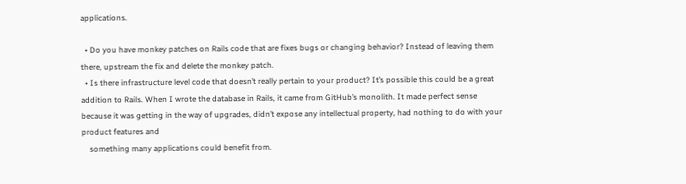applications.

  • Do you have monkey patches on Rails code that are fixes bugs or changing behavior? Instead of leaving them there, upstream the fix and delete the monkey patch.
  • Is there infrastructure level code that doesn’t really pertain to your product? It’s possible this could be a great addition to Rails. When I wrote the database in Rails, it came from GitHub’s monolith. It made perfect sense because it was getting in the way of upgrades, didn’t expose any intellectual property, had nothing to do with your product features and
    something many applications could benefit from.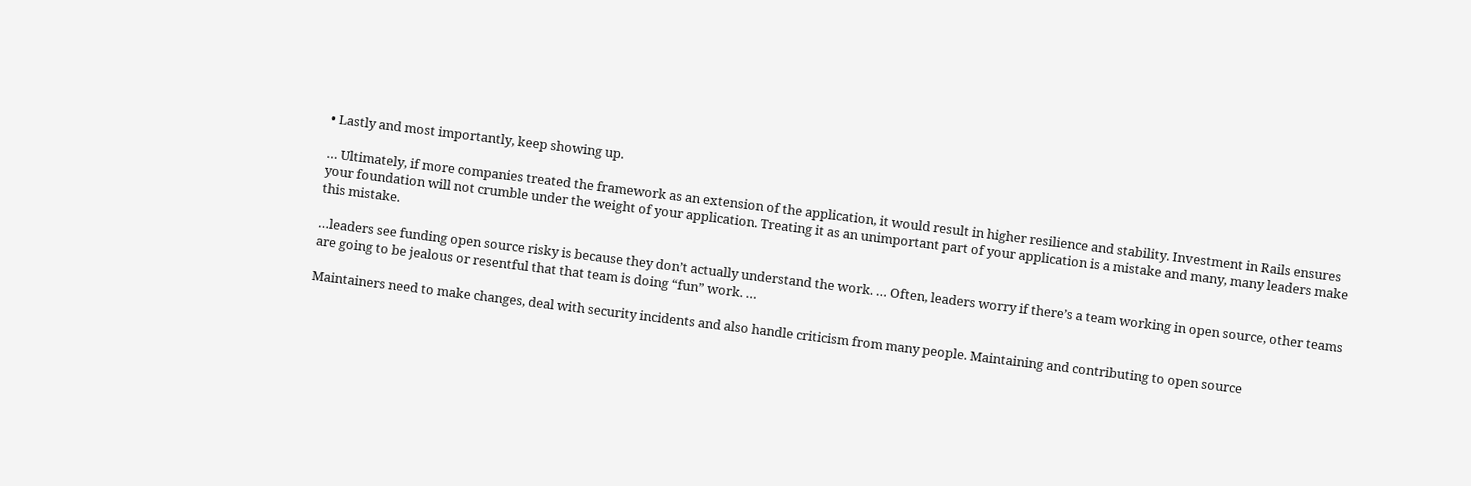• Lastly and most importantly, keep showing up.

… Ultimately, if more companies treated the framework as an extension of the application, it would result in higher resilience and stability. Investment in Rails ensures your foundation will not crumble under the weight of your application. Treating it as an unimportant part of your application is a mistake and many, many leaders make this mistake.

…leaders see funding open source risky is because they don’t actually understand the work. … Often, leaders worry if there’s a team working in open source, other teams are going to be jealous or resentful that that team is doing “fun” work. …

Maintainers need to make changes, deal with security incidents and also handle criticism from many people. Maintaining and contributing to open source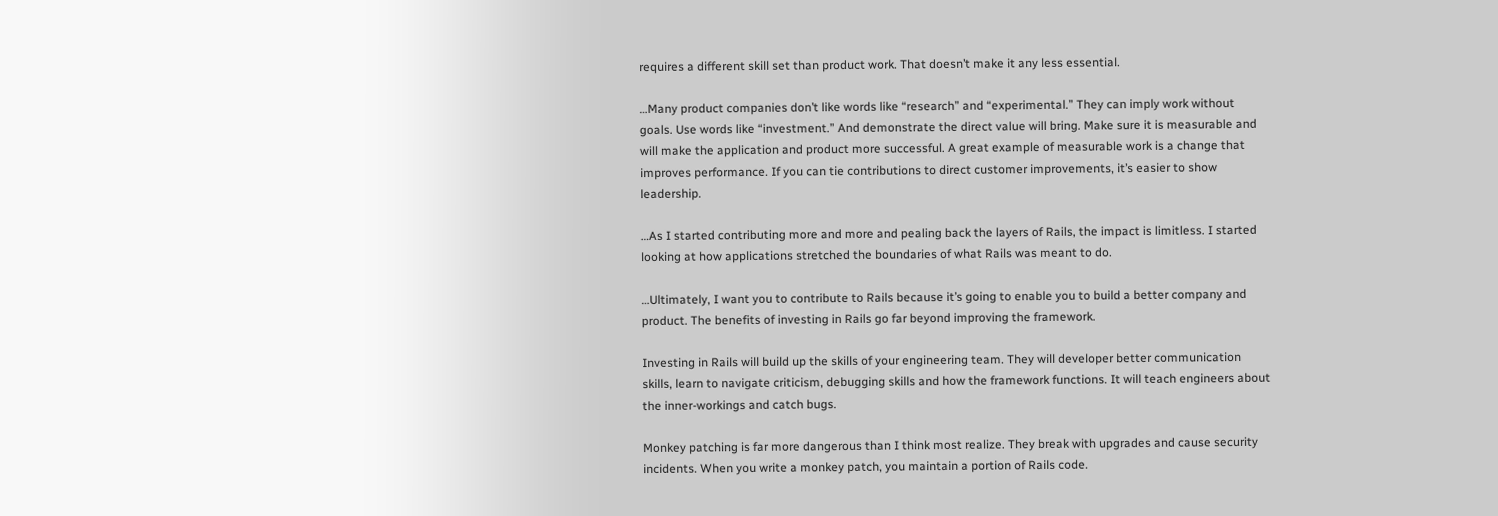requires a different skill set than product work. That doesn’t make it any less essential.

…Many product companies don’t like words like “research” and “experimental.” They can imply work without goals. Use words like “investment.” And demonstrate the direct value will bring. Make sure it is measurable and will make the application and product more successful. A great example of measurable work is a change that improves performance. If you can tie contributions to direct customer improvements, it’s easier to show leadership.

…As I started contributing more and more and pealing back the layers of Rails, the impact is limitless. I started looking at how applications stretched the boundaries of what Rails was meant to do.

…Ultimately, I want you to contribute to Rails because it’s going to enable you to build a better company and product. The benefits of investing in Rails go far beyond improving the framework.

Investing in Rails will build up the skills of your engineering team. They will developer better communication skills, learn to navigate criticism, debugging skills and how the framework functions. It will teach engineers about the inner-workings and catch bugs.

Monkey patching is far more dangerous than I think most realize. They break with upgrades and cause security incidents. When you write a monkey patch, you maintain a portion of Rails code.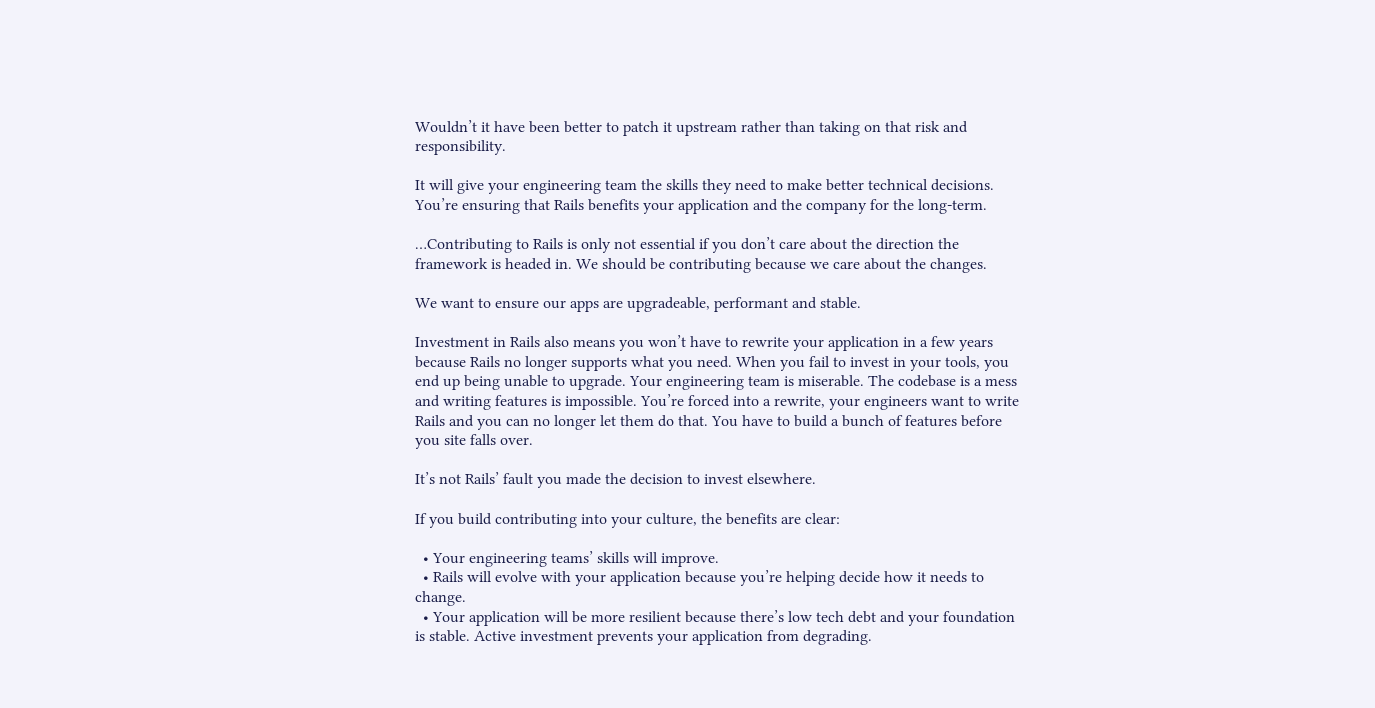Wouldn’t it have been better to patch it upstream rather than taking on that risk and responsibility.

It will give your engineering team the skills they need to make better technical decisions. You’re ensuring that Rails benefits your application and the company for the long-term.

…Contributing to Rails is only not essential if you don’t care about the direction the framework is headed in. We should be contributing because we care about the changes.

We want to ensure our apps are upgradeable, performant and stable.

Investment in Rails also means you won’t have to rewrite your application in a few years because Rails no longer supports what you need. When you fail to invest in your tools, you end up being unable to upgrade. Your engineering team is miserable. The codebase is a mess and writing features is impossible. You’re forced into a rewrite, your engineers want to write Rails and you can no longer let them do that. You have to build a bunch of features before you site falls over.

It’s not Rails’ fault you made the decision to invest elsewhere.

If you build contributing into your culture, the benefits are clear:

  • Your engineering teams’ skills will improve.
  • Rails will evolve with your application because you’re helping decide how it needs to change.
  • Your application will be more resilient because there’s low tech debt and your foundation is stable. Active investment prevents your application from degrading.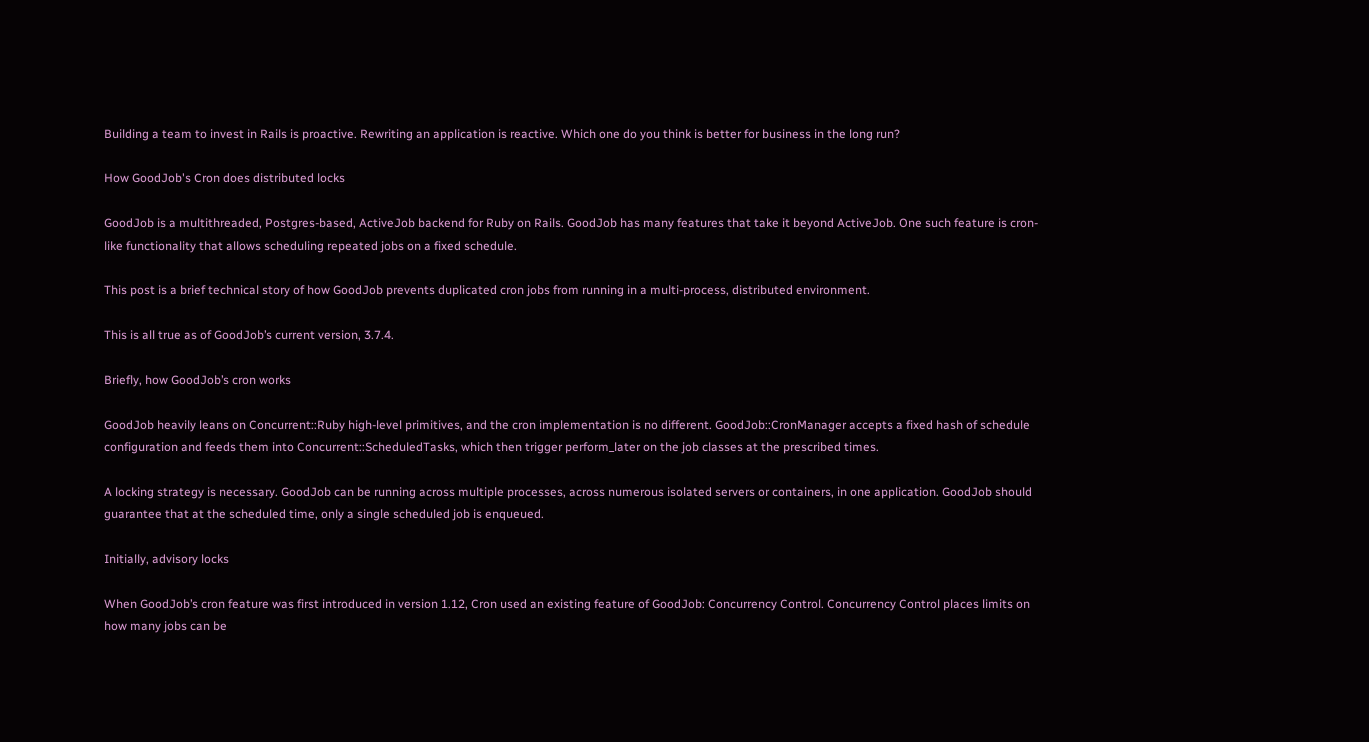Building a team to invest in Rails is proactive. Rewriting an application is reactive. Which one do you think is better for business in the long run?

How GoodJob's Cron does distributed locks

GoodJob is a multithreaded, Postgres-based, ActiveJob backend for Ruby on Rails. GoodJob has many features that take it beyond ActiveJob. One such feature is cron-like functionality that allows scheduling repeated jobs on a fixed schedule.

This post is a brief technical story of how GoodJob prevents duplicated cron jobs from running in a multi-process, distributed environment.

This is all true as of GoodJob’s current version, 3.7.4.

Briefly, how GoodJob’s cron works

GoodJob heavily leans on Concurrent::Ruby high-level primitives, and the cron implementation is no different. GoodJob::CronManager accepts a fixed hash of schedule configuration and feeds them into Concurrent::ScheduledTasks, which then trigger perform_later on the job classes at the prescribed times.

A locking strategy is necessary. GoodJob can be running across multiple processes, across numerous isolated servers or containers, in one application. GoodJob should guarantee that at the scheduled time, only a single scheduled job is enqueued.

Initially, advisory locks

When GoodJob’s cron feature was first introduced in version 1.12, Cron used an existing feature of GoodJob: Concurrency Control. Concurrency Control places limits on how many jobs can be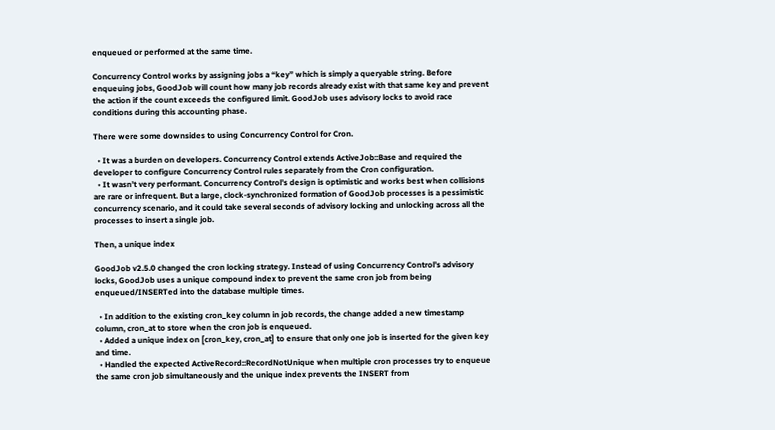enqueued or performed at the same time.

Concurrency Control works by assigning jobs a “key” which is simply a queryable string. Before enqueuing jobs, GoodJob will count how many job records already exist with that same key and prevent the action if the count exceeds the configured limit. GoodJob uses advisory locks to avoid race conditions during this accounting phase.

There were some downsides to using Concurrency Control for Cron.

  • It was a burden on developers. Concurrency Control extends ActiveJob::Base and required the developer to configure Concurrency Control rules separately from the Cron configuration.
  • It wasn’t very performant. Concurrency Control’s design is optimistic and works best when collisions are rare or infrequent. But a large, clock-synchronized formation of GoodJob processes is a pessimistic concurrency scenario, and it could take several seconds of advisory locking and unlocking across all the processes to insert a single job.

Then, a unique index

GoodJob v2.5.0 changed the cron locking strategy. Instead of using Concurrency Control’s advisory locks, GoodJob uses a unique compound index to prevent the same cron job from being enqueued/INSERTed into the database multiple times.

  • In addition to the existing cron_key column in job records, the change added a new timestamp column, cron_at to store when the cron job is enqueued.
  • Added a unique index on [cron_key, cron_at] to ensure that only one job is inserted for the given key and time.
  • Handled the expected ActiveRecord::RecordNotUnique when multiple cron processes try to enqueue the same cron job simultaneously and the unique index prevents the INSERT from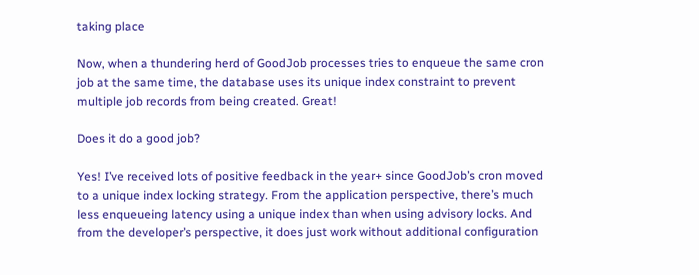taking place

Now, when a thundering herd of GoodJob processes tries to enqueue the same cron job at the same time, the database uses its unique index constraint to prevent multiple job records from being created. Great!

Does it do a good job?

Yes! I’ve received lots of positive feedback in the year+ since GoodJob’s cron moved to a unique index locking strategy. From the application perspective, there’s much less enqueueing latency using a unique index than when using advisory locks. And from the developer’s perspective, it does just work without additional configuration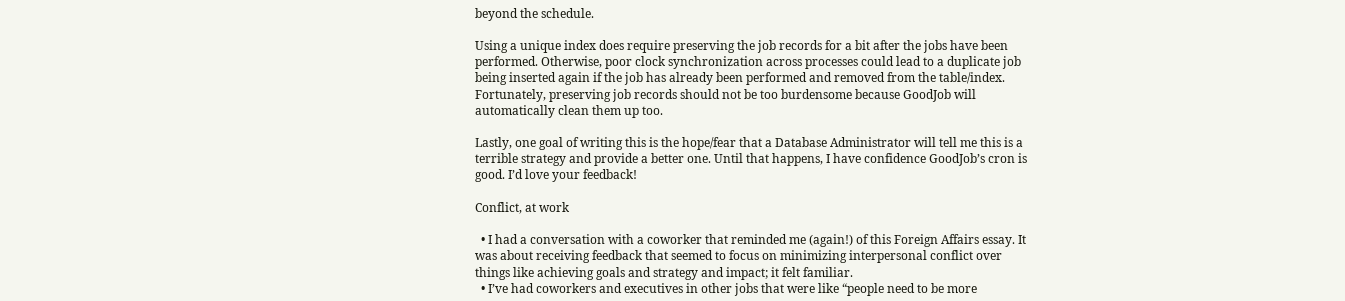beyond the schedule.

Using a unique index does require preserving the job records for a bit after the jobs have been performed. Otherwise, poor clock synchronization across processes could lead to a duplicate job being inserted again if the job has already been performed and removed from the table/index. Fortunately, preserving job records should not be too burdensome because GoodJob will automatically clean them up too.

Lastly, one goal of writing this is the hope/fear that a Database Administrator will tell me this is a terrible strategy and provide a better one. Until that happens, I have confidence GoodJob’s cron is good. I’d love your feedback!

Conflict, at work

  • I had a conversation with a coworker that reminded me (again!) of this Foreign Affairs essay. It was about receiving feedback that seemed to focus on minimizing interpersonal conflict over things like achieving goals and strategy and impact; it felt familiar.
  • I’ve had coworkers and executives in other jobs that were like “people need to be more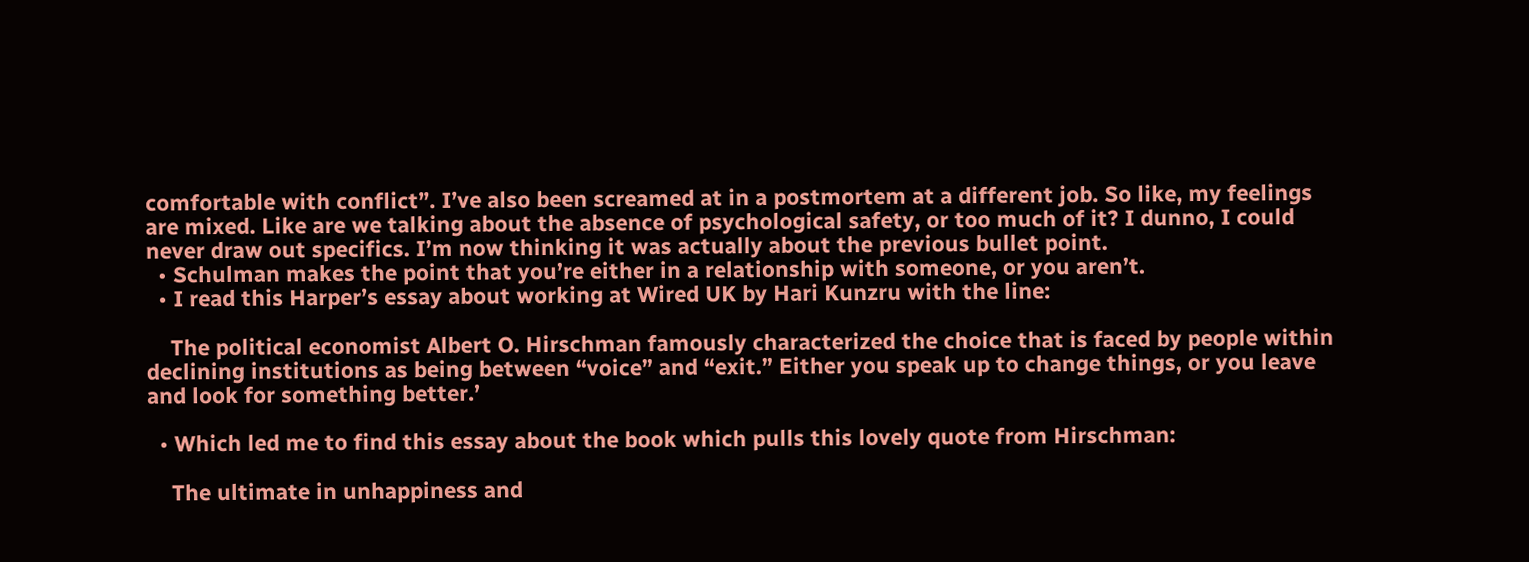comfortable with conflict”. I’ve also been screamed at in a postmortem at a different job. So like, my feelings are mixed. Like are we talking about the absence of psychological safety, or too much of it? I dunno, I could never draw out specifics. I’m now thinking it was actually about the previous bullet point.
  • Schulman makes the point that you’re either in a relationship with someone, or you aren’t.
  • I read this Harper’s essay about working at Wired UK by Hari Kunzru with the line:

    The political economist Albert O. Hirschman famously characterized the choice that is faced by people within declining institutions as being between “voice” and “exit.” Either you speak up to change things, or you leave and look for something better.’

  • Which led me to find this essay about the book which pulls this lovely quote from Hirschman:

    The ultimate in unhappiness and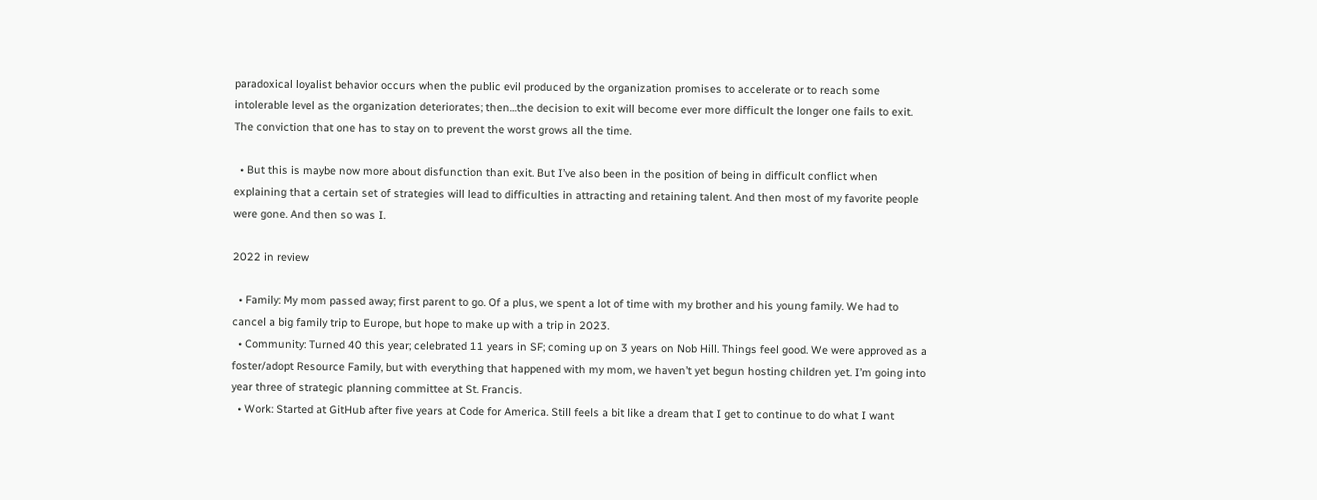paradoxical loyalist behavior occurs when the public evil produced by the organization promises to accelerate or to reach some intolerable level as the organization deteriorates; then…the decision to exit will become ever more difficult the longer one fails to exit. The conviction that one has to stay on to prevent the worst grows all the time.

  • But this is maybe now more about disfunction than exit. But I’ve also been in the position of being in difficult conflict when explaining that a certain set of strategies will lead to difficulties in attracting and retaining talent. And then most of my favorite people were gone. And then so was I.

2022 in review

  • Family: My mom passed away; first parent to go. Of a plus, we spent a lot of time with my brother and his young family. We had to cancel a big family trip to Europe, but hope to make up with a trip in 2023.
  • Community: Turned 40 this year; celebrated 11 years in SF; coming up on 3 years on Nob Hill. Things feel good. We were approved as a foster/adopt Resource Family, but with everything that happened with my mom, we haven’t yet begun hosting children yet. I’m going into year three of strategic planning committee at St. Francis.
  • Work: Started at GitHub after five years at Code for America. Still feels a bit like a dream that I get to continue to do what I want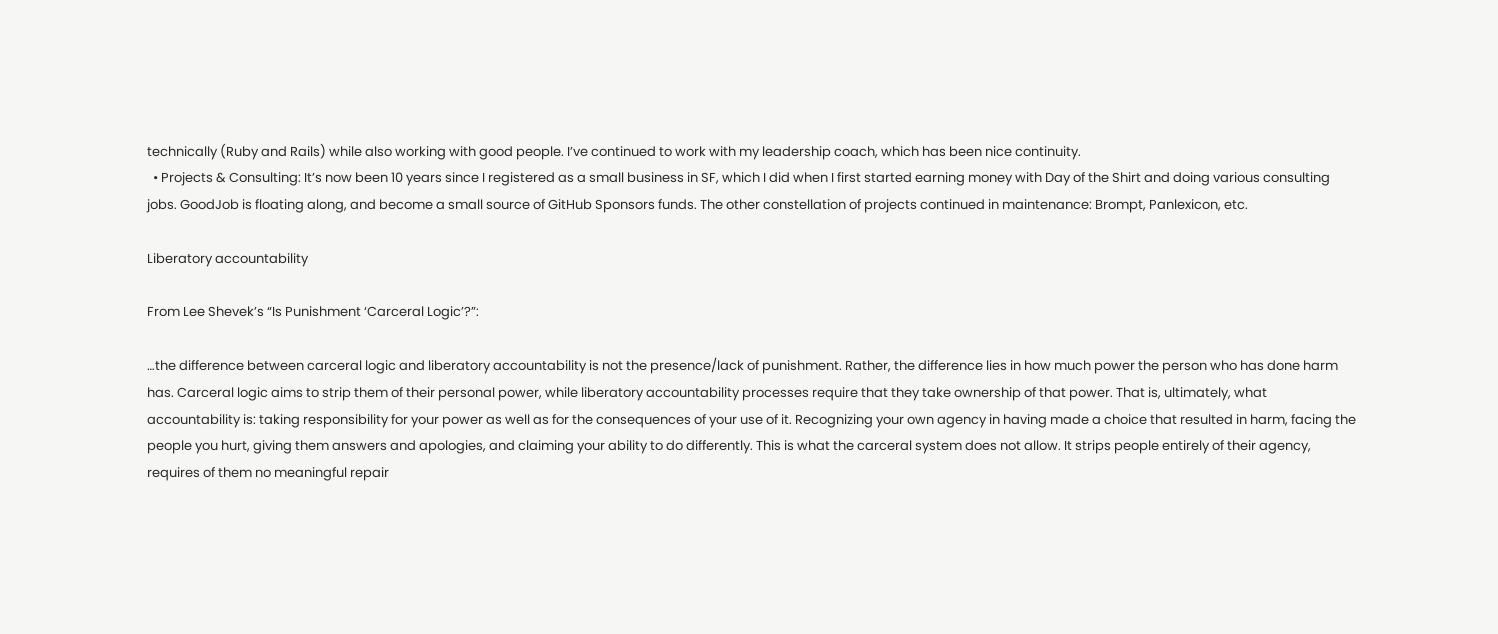technically (Ruby and Rails) while also working with good people. I’ve continued to work with my leadership coach, which has been nice continuity.
  • Projects & Consulting: It’s now been 10 years since I registered as a small business in SF, which I did when I first started earning money with Day of the Shirt and doing various consulting jobs. GoodJob is floating along, and become a small source of GitHub Sponsors funds. The other constellation of projects continued in maintenance: Brompt, Panlexicon, etc.

Liberatory accountability

From Lee Shevek’s “Is Punishment ‘Carceral Logic’?”:

…the difference between carceral logic and liberatory accountability is not the presence/lack of punishment. Rather, the difference lies in how much power the person who has done harm has. Carceral logic aims to strip them of their personal power, while liberatory accountability processes require that they take ownership of that power. That is, ultimately, what accountability is: taking responsibility for your power as well as for the consequences of your use of it. Recognizing your own agency in having made a choice that resulted in harm, facing the people you hurt, giving them answers and apologies, and claiming your ability to do differently. This is what the carceral system does not allow. It strips people entirely of their agency, requires of them no meaningful repair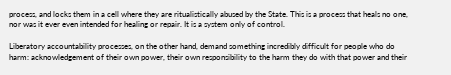process, and locks them in a cell where they are ritualistically abused by the State. This is a process that heals no one, nor was it ever even intended for healing or repair. It is a system only of control.

Liberatory accountability processes, on the other hand, demand something incredibly difficult for people who do harm: acknowledgement of their own power, their own responsibility to the harm they do with that power and their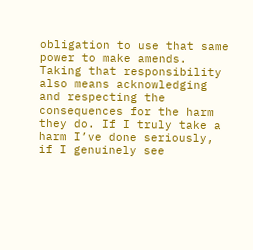obligation to use that same power to make amends. Taking that responsibility also means acknowledging and respecting the consequences for the harm they do. If I truly take a harm I’ve done seriously, if I genuinely see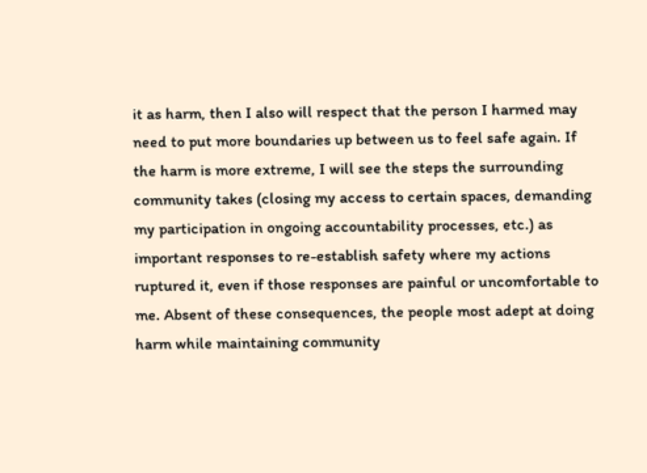it as harm, then I also will respect that the person I harmed may need to put more boundaries up between us to feel safe again. If the harm is more extreme, I will see the steps the surrounding community takes (closing my access to certain spaces, demanding my participation in ongoing accountability processes, etc.) as important responses to re-establish safety where my actions ruptured it, even if those responses are painful or uncomfortable to me. Absent of these consequences, the people most adept at doing harm while maintaining community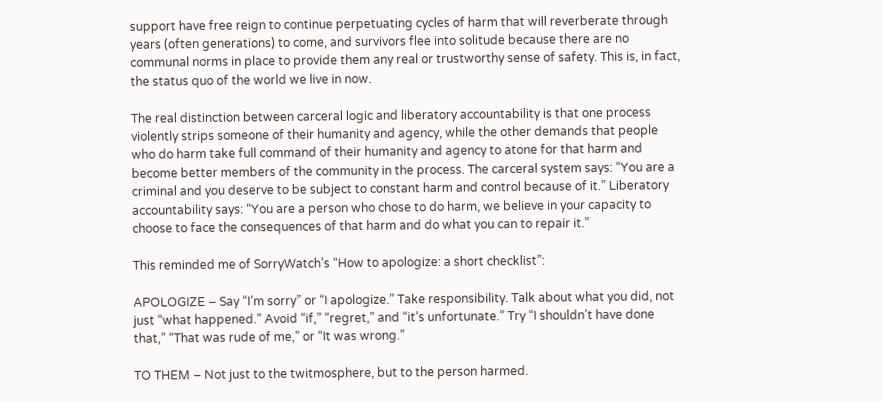support have free reign to continue perpetuating cycles of harm that will reverberate through years (often generations) to come, and survivors flee into solitude because there are no communal norms in place to provide them any real or trustworthy sense of safety. This is, in fact, the status quo of the world we live in now.

The real distinction between carceral logic and liberatory accountability is that one process violently strips someone of their humanity and agency, while the other demands that people who do harm take full command of their humanity and agency to atone for that harm and become better members of the community in the process. The carceral system says: “You are a criminal and you deserve to be subject to constant harm and control because of it.” Liberatory accountability says: “You are a person who chose to do harm, we believe in your capacity to choose to face the consequences of that harm and do what you can to repair it.”

This reminded me of SorryWatch’s “How to apologize: a short checklist”:

APOLOGIZE – Say “I’m sorry” or “I apologize.” Take responsibility. Talk about what you did, not just “what happened.” Avoid “if,” “regret,” and “it’s unfortunate.” Try “I shouldn’t have done that,” “That was rude of me,” or “It was wrong.”

TO THEM – Not just to the twitmosphere, but to the person harmed.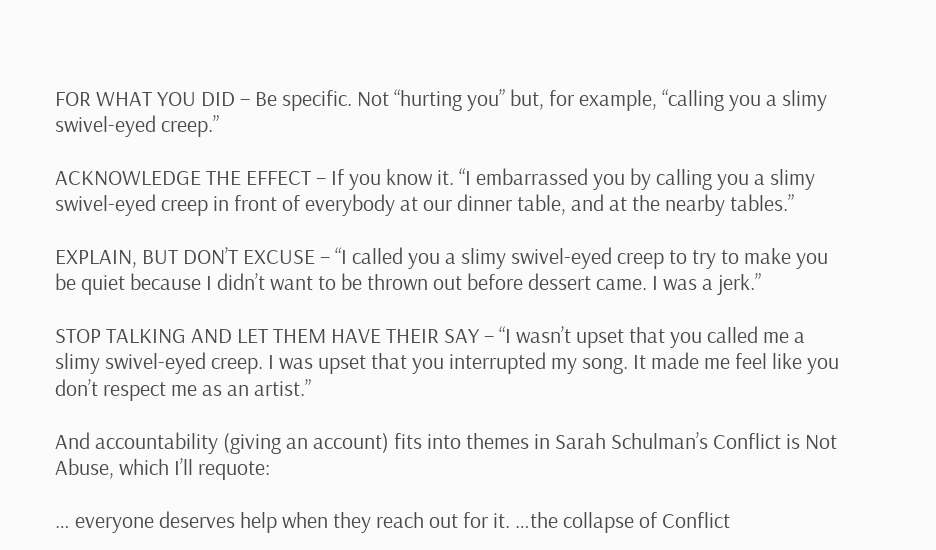FOR WHAT YOU DID – Be specific. Not “hurting you” but, for example, “calling you a slimy swivel-eyed creep.”

ACKNOWLEDGE THE EFFECT – If you know it. “I embarrassed you by calling you a slimy swivel-eyed creep in front of everybody at our dinner table, and at the nearby tables.”

EXPLAIN, BUT DON’T EXCUSE – “I called you a slimy swivel-eyed creep to try to make you be quiet because I didn’t want to be thrown out before dessert came. I was a jerk.”

STOP TALKING AND LET THEM HAVE THEIR SAY – “I wasn’t upset that you called me a slimy swivel-eyed creep. I was upset that you interrupted my song. It made me feel like you don’t respect me as an artist.”

And accountability (giving an account) fits into themes in Sarah Schulman’s Conflict is Not Abuse, which I’ll requote:

… everyone deserves help when they reach out for it. …the collapse of Conflict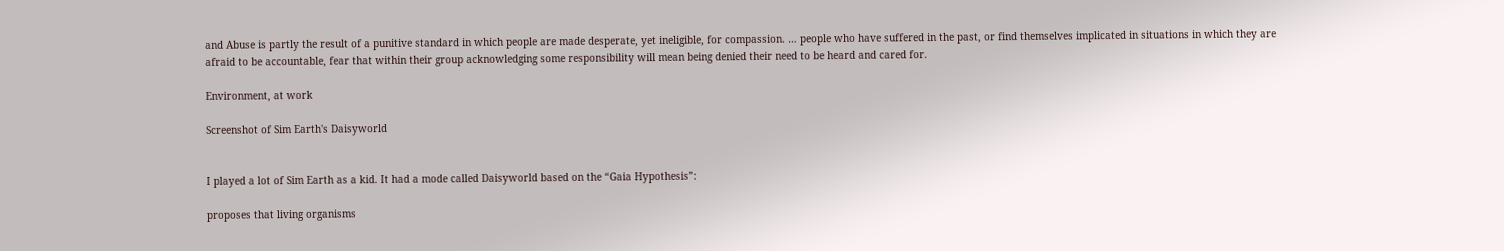and Abuse is partly the result of a punitive standard in which people are made desperate, yet ineligible, for compassion. … people who have suffered in the past, or find themselves implicated in situations in which they are afraid to be accountable, fear that within their group acknowledging some responsibility will mean being denied their need to be heard and cared for.

Environment, at work

Screenshot of Sim Earth's Daisyworld


I played a lot of Sim Earth as a kid. It had a mode called Daisyworld based on the “Gaia Hypothesis”:

proposes that living organisms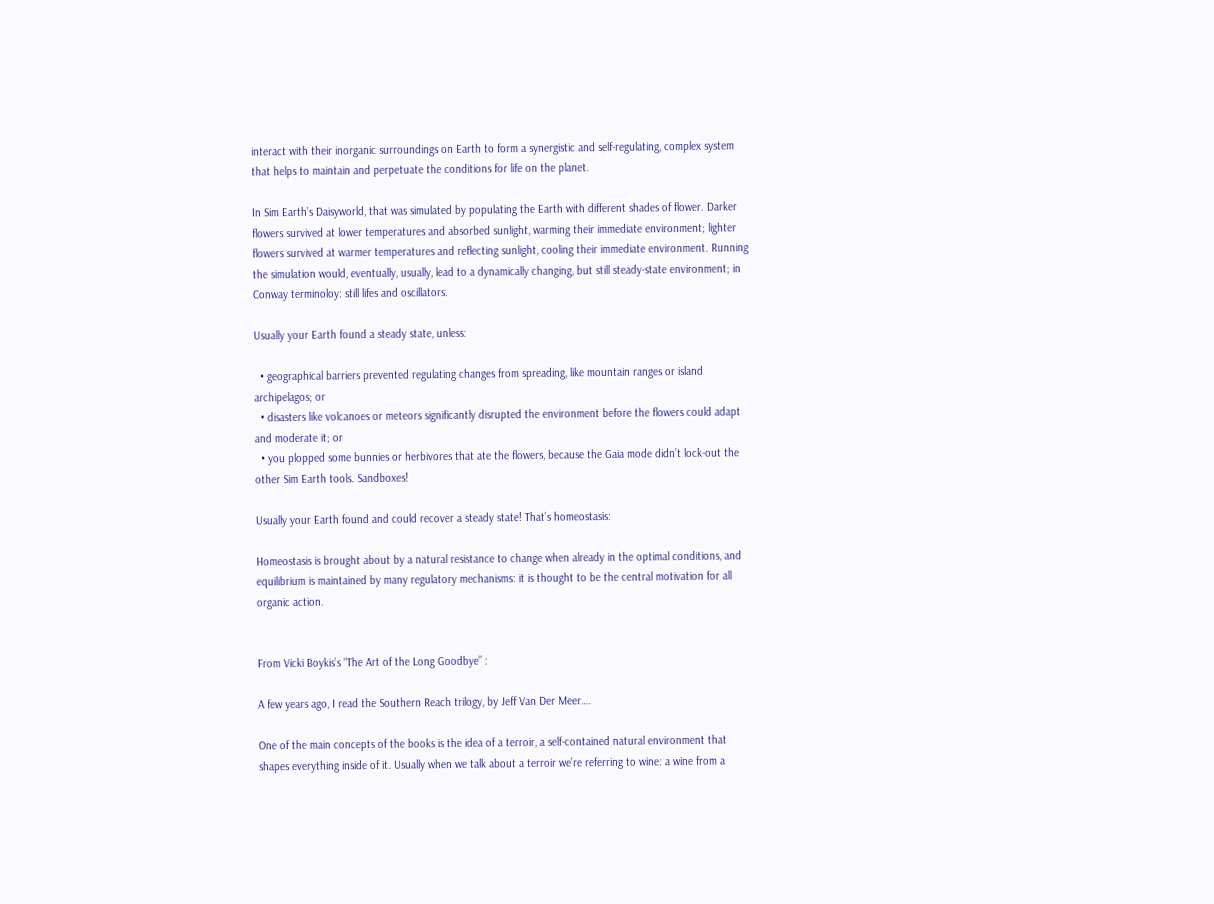interact with their inorganic surroundings on Earth to form a synergistic and self-regulating, complex system that helps to maintain and perpetuate the conditions for life on the planet.

In Sim Earth’s Daisyworld, that was simulated by populating the Earth with different shades of flower. Darker flowers survived at lower temperatures and absorbed sunlight, warming their immediate environment; lighter flowers survived at warmer temperatures and reflecting sunlight, cooling their immediate environment. Running the simulation would, eventually, usually, lead to a dynamically changing, but still steady-state environment; in Conway terminoloy: still lifes and oscillators.

Usually your Earth found a steady state, unless:

  • geographical barriers prevented regulating changes from spreading, like mountain ranges or island archipelagos; or
  • disasters like volcanoes or meteors significantly disrupted the environment before the flowers could adapt and moderate it; or
  • you plopped some bunnies or herbivores that ate the flowers, because the Gaia mode didn’t lock-out the other Sim Earth tools. Sandboxes!

Usually your Earth found and could recover a steady state! That’s homeostasis:

Homeostasis is brought about by a natural resistance to change when already in the optimal conditions, and equilibrium is maintained by many regulatory mechanisms: it is thought to be the central motivation for all organic action.


From Vicki Boykis’s “The Art of the Long Goodbye” :

A few years ago, I read the Southern Reach trilogy, by Jeff Van Der Meer….

One of the main concepts of the books is the idea of a terroir, a self-contained natural environment that shapes everything inside of it. Usually when we talk about a terroir we’re referring to wine: a wine from a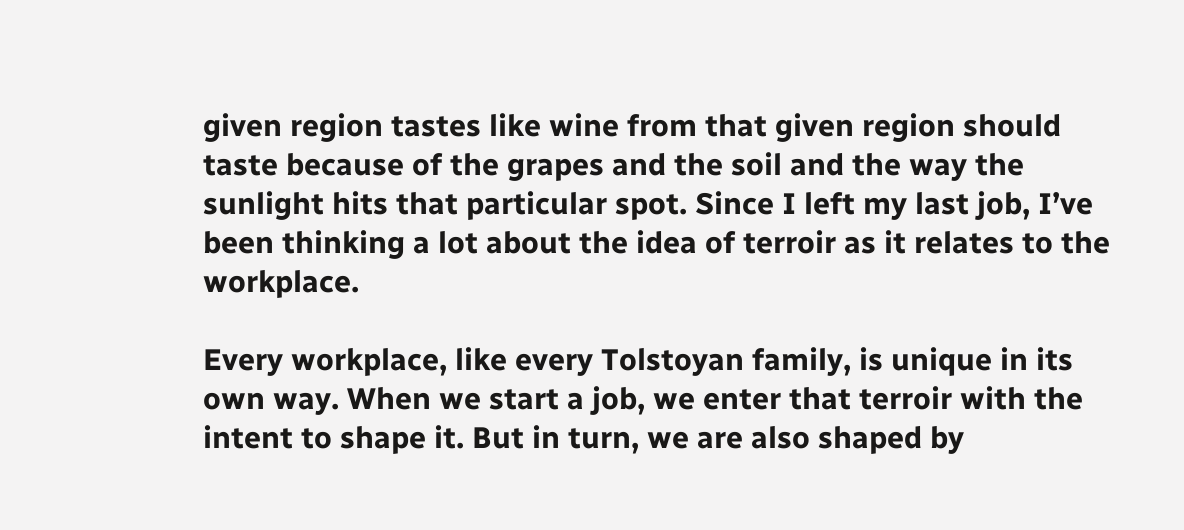given region tastes like wine from that given region should taste because of the grapes and the soil and the way the sunlight hits that particular spot. Since I left my last job, I’ve been thinking a lot about the idea of terroir as it relates to the workplace.

Every workplace, like every Tolstoyan family, is unique in its own way. When we start a job, we enter that terroir with the intent to shape it. But in turn, we are also shaped by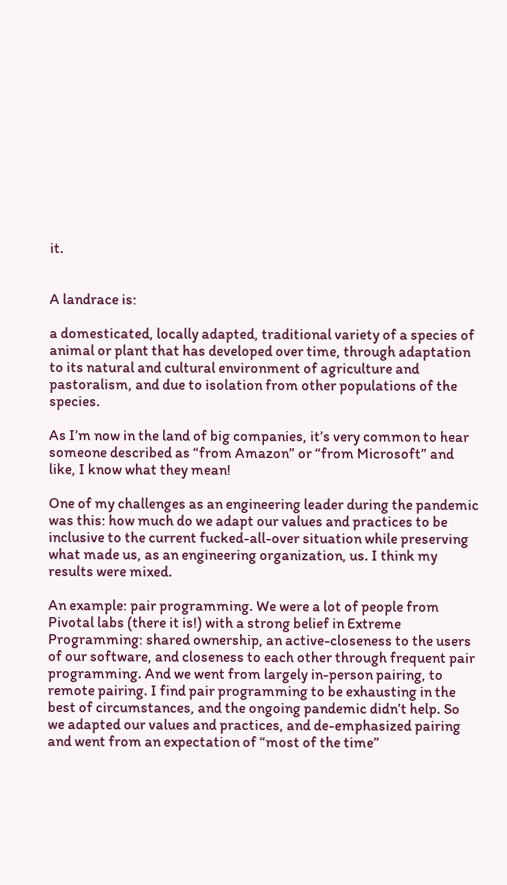it.


A landrace is:

a domesticated, locally adapted, traditional variety of a species of animal or plant that has developed over time, through adaptation to its natural and cultural environment of agriculture and pastoralism, and due to isolation from other populations of the species.

As I’m now in the land of big companies, it’s very common to hear someone described as “from Amazon” or “from Microsoft” and like, I know what they mean!

One of my challenges as an engineering leader during the pandemic was this: how much do we adapt our values and practices to be inclusive to the current fucked-all-over situation while preserving what made us, as an engineering organization, us. I think my results were mixed.

An example: pair programming. We were a lot of people from Pivotal labs (there it is!) with a strong belief in Extreme Programming: shared ownership, an active-closeness to the users of our software, and closeness to each other through frequent pair programming. And we went from largely in-person pairing, to remote pairing. I find pair programming to be exhausting in the best of circumstances, and the ongoing pandemic didn’t help. So we adapted our values and practices, and de-emphasized pairing and went from an expectation of “most of the time”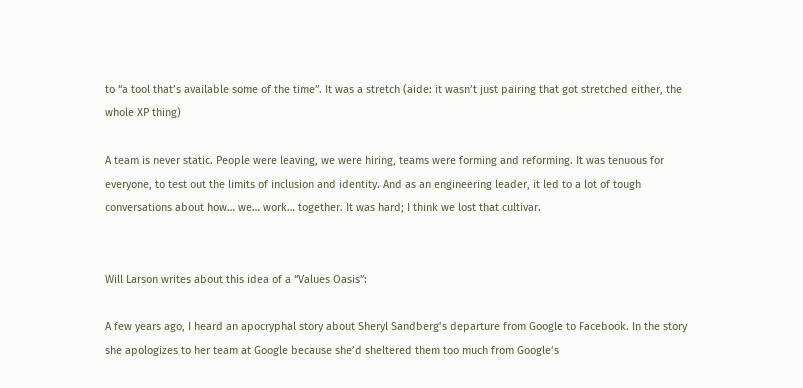to “a tool that’s available some of the time”. It was a stretch (aide: it wasn’t just pairing that got stretched either, the whole XP thing)

A team is never static. People were leaving, we were hiring, teams were forming and reforming. It was tenuous for everyone, to test out the limits of inclusion and identity. And as an engineering leader, it led to a lot of tough conversations about how… we… work… together. It was hard; I think we lost that cultivar.


Will Larson writes about this idea of a “Values Oasis”:

A few years ago, I heard an apocryphal story about Sheryl Sandberg’s departure from Google to Facebook. In the story she apologizes to her team at Google because she’d sheltered them too much from Google’s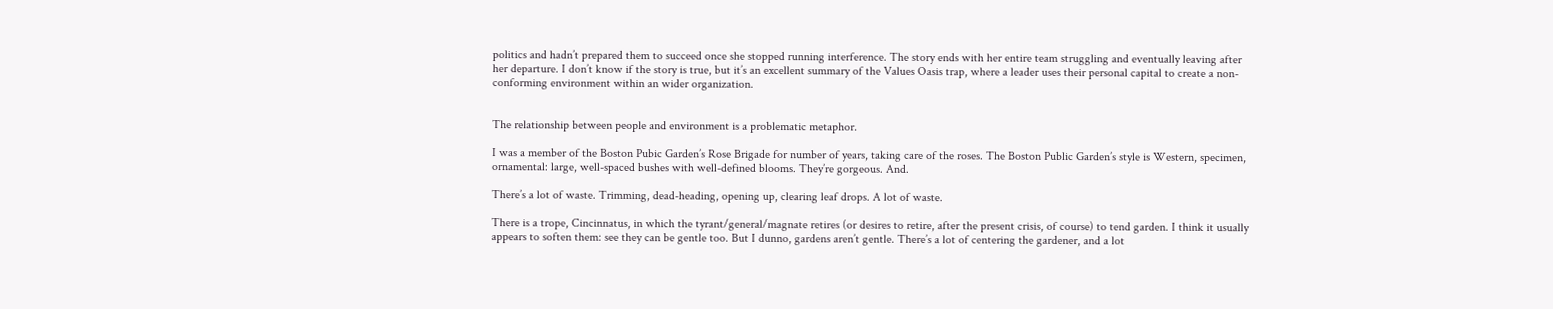politics and hadn’t prepared them to succeed once she stopped running interference. The story ends with her entire team struggling and eventually leaving after her departure. I don’t know if the story is true, but it’s an excellent summary of the Values Oasis trap, where a leader uses their personal capital to create a non-conforming environment within an wider organization.


The relationship between people and environment is a problematic metaphor.

I was a member of the Boston Pubic Garden’s Rose Brigade for number of years, taking care of the roses. The Boston Public Garden’s style is Western, specimen, ornamental: large, well-spaced bushes with well-defined blooms. They’re gorgeous. And.

There’s a lot of waste. Trimming, dead-heading, opening up, clearing leaf drops. A lot of waste.

There is a trope, Cincinnatus, in which the tyrant/general/magnate retires (or desires to retire, after the present crisis, of course) to tend garden. I think it usually appears to soften them: see they can be gentle too. But I dunno, gardens aren’t gentle. There’s a lot of centering the gardener, and a lot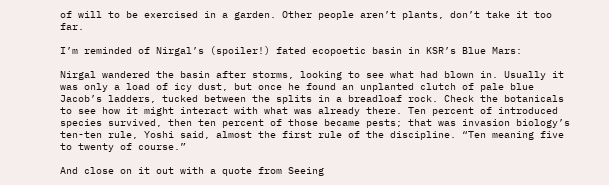of will to be exercised in a garden. Other people aren’t plants, don’t take it too far.

I’m reminded of Nirgal’s (spoiler!) fated ecopoetic basin in KSR’s Blue Mars:

Nirgal wandered the basin after storms, looking to see what had blown in. Usually it was only a load of icy dust, but once he found an unplanted clutch of pale blue Jacob’s ladders, tucked between the splits in a breadloaf rock. Check the botanicals to see how it might interact with what was already there. Ten percent of introduced species survived, then ten percent of those became pests; that was invasion biology’s ten-ten rule, Yoshi said, almost the first rule of the discipline. “Ten meaning five to twenty of course.”

And close on it out with a quote from Seeing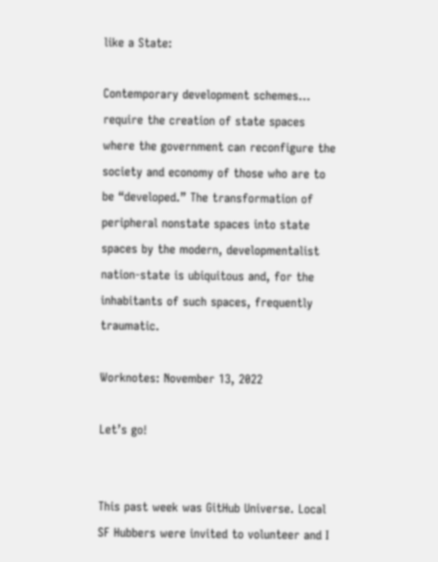like a State:

Contemporary development schemes… require the creation of state spaces where the government can reconfigure the society and economy of those who are to be “developed.” The transformation of peripheral nonstate spaces into state spaces by the modern, developmentalist nation-state is ubiquitous and, for the inhabitants of such spaces, frequently traumatic.

Worknotes: November 13, 2022

Let’s go!


This past week was GitHub Universe. Local SF Hubbers were invited to volunteer and I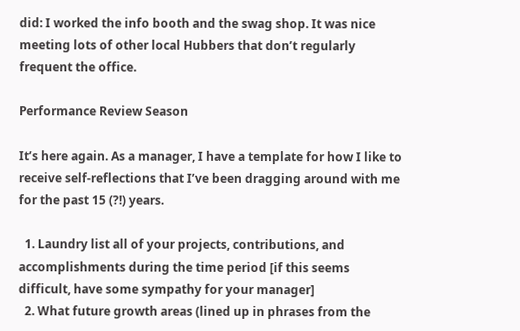did: I worked the info booth and the swag shop. It was nice meeting lots of other local Hubbers that don’t regularly frequent the office.

Performance Review Season

It’s here again. As a manager, I have a template for how I like to receive self-reflections that I’ve been dragging around with me for the past 15 (?!) years.

  1. Laundry list all of your projects, contributions, and accomplishments during the time period [if this seems difficult, have some sympathy for your manager]
  2. What future growth areas (lined up in phrases from the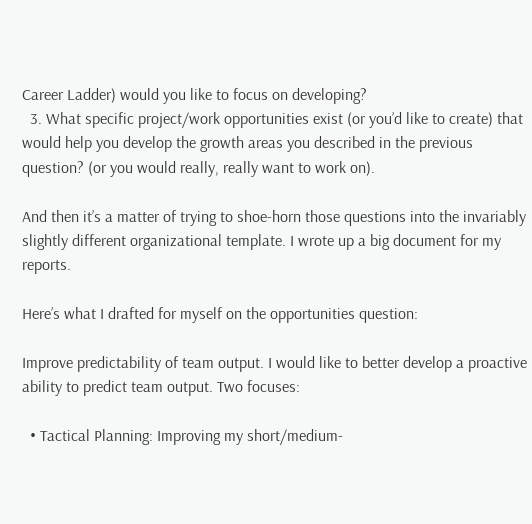Career Ladder) would you like to focus on developing?
  3. What specific project/work opportunities exist (or you’d like to create) that would help you develop the growth areas you described in the previous question? (or you would really, really want to work on).

And then it’s a matter of trying to shoe-horn those questions into the invariably slightly different organizational template. I wrote up a big document for my reports.

Here’s what I drafted for myself on the opportunities question:

Improve predictability of team output. I would like to better develop a proactive ability to predict team output. Two focuses:

  • Tactical Planning: Improving my short/medium-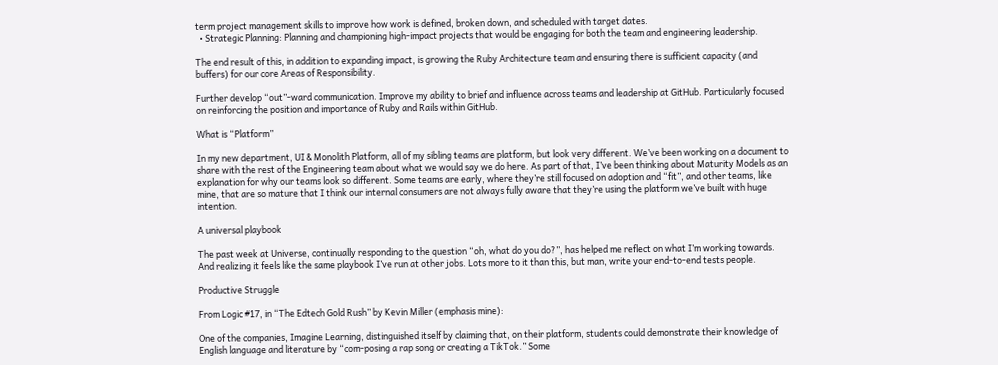term project management skills to improve how work is defined, broken down, and scheduled with target dates.
  • Strategic Planning: Planning and championing high-impact projects that would be engaging for both the team and engineering leadership.

The end result of this, in addition to expanding impact, is growing the Ruby Architecture team and ensuring there is sufficient capacity (and buffers) for our core Areas of Responsibility.

Further develop “out”-ward communication. Improve my ability to brief and influence across teams and leadership at GitHub. Particularly focused on reinforcing the position and importance of Ruby and Rails within GitHub.

What is “Platform”

In my new department, UI & Monolith Platform, all of my sibling teams are platform, but look very different. We’ve been working on a document to share with the rest of the Engineering team about what we would say we do here. As part of that, I’ve been thinking about Maturity Models as an explanation for why our teams look so different. Some teams are early, where they’re still focused on adoption and “fit”, and other teams, like mine, that are so mature that I think our internal consumers are not always fully aware that they’re using the platform we’ve built with huge intention.

A universal playbook

The past week at Universe, continually responding to the question “oh, what do you do?”, has helped me reflect on what I’m working towards. And realizing it feels like the same playbook I’ve run at other jobs. Lots more to it than this, but man, write your end-to-end tests people.

Productive Struggle

From Logic #17, in “The Edtech Gold Rush” by Kevin Miller (emphasis mine):

One of the companies, Imagine Learning, distinguished itself by claiming that, on their platform, students could demonstrate their knowledge of English language and literature by “com-posing a rap song or creating a TikTok.” Some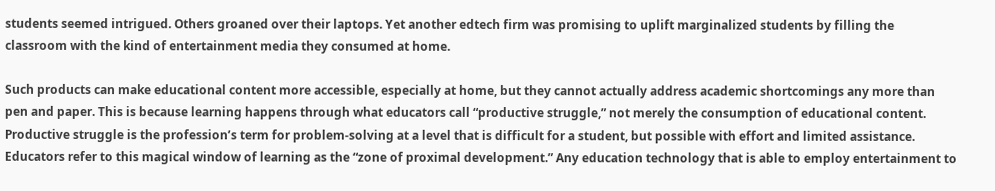students seemed intrigued. Others groaned over their laptops. Yet another edtech firm was promising to uplift marginalized students by filling the classroom with the kind of entertainment media they consumed at home.

Such products can make educational content more accessible, especially at home, but they cannot actually address academic shortcomings any more than pen and paper. This is because learning happens through what educators call “productive struggle,” not merely the consumption of educational content. Productive struggle is the profession’s term for problem-solving at a level that is difficult for a student, but possible with effort and limited assistance. Educators refer to this magical window of learning as the “zone of proximal development.” Any education technology that is able to employ entertainment to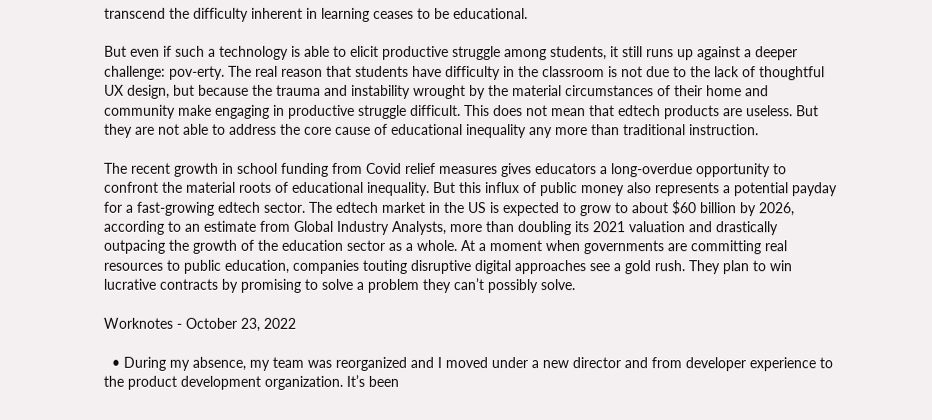transcend the difficulty inherent in learning ceases to be educational.

But even if such a technology is able to elicit productive struggle among students, it still runs up against a deeper challenge: pov-erty. The real reason that students have difficulty in the classroom is not due to the lack of thoughtful UX design, but because the trauma and instability wrought by the material circumstances of their home and community make engaging in productive struggle difficult. This does not mean that edtech products are useless. But they are not able to address the core cause of educational inequality any more than traditional instruction.

The recent growth in school funding from Covid relief measures gives educators a long-overdue opportunity to confront the material roots of educational inequality. But this influx of public money also represents a potential payday for a fast-growing edtech sector. The edtech market in the US is expected to grow to about $60 billion by 2026, according to an estimate from Global Industry Analysts, more than doubling its 2021 valuation and drastically outpacing the growth of the education sector as a whole. At a moment when governments are committing real resources to public education, companies touting disruptive digital approaches see a gold rush. They plan to win lucrative contracts by promising to solve a problem they can’t possibly solve.

Worknotes - October 23, 2022

  • During my absence, my team was reorganized and I moved under a new director and from developer experience to the product development organization. It’s been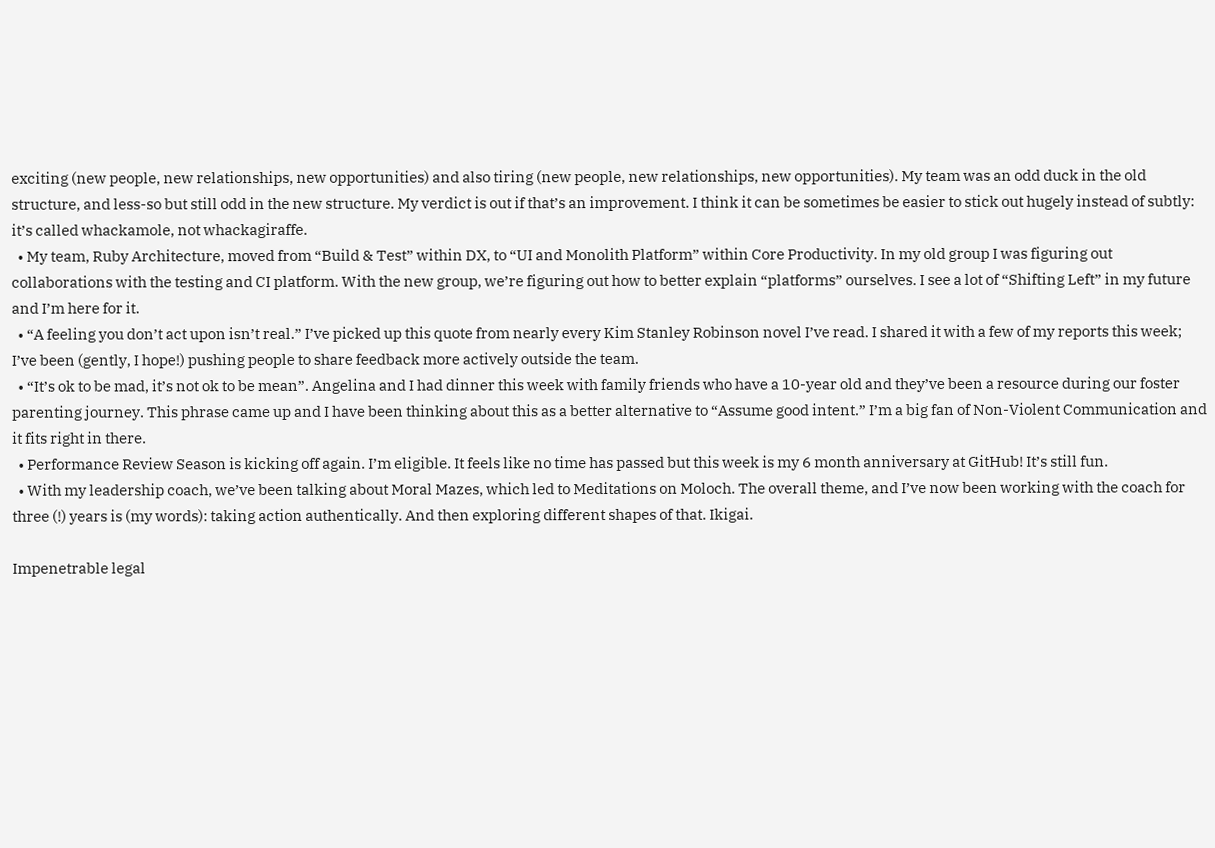exciting (new people, new relationships, new opportunities) and also tiring (new people, new relationships, new opportunities). My team was an odd duck in the old structure, and less-so but still odd in the new structure. My verdict is out if that’s an improvement. I think it can be sometimes be easier to stick out hugely instead of subtly: it’s called whackamole, not whackagiraffe.
  • My team, Ruby Architecture, moved from “Build & Test” within DX, to “UI and Monolith Platform” within Core Productivity. In my old group I was figuring out collaborations with the testing and CI platform. With the new group, we’re figuring out how to better explain “platforms” ourselves. I see a lot of “Shifting Left” in my future and I’m here for it.
  • “A feeling you don’t act upon isn’t real.” I’ve picked up this quote from nearly every Kim Stanley Robinson novel I’ve read. I shared it with a few of my reports this week; I’ve been (gently, I hope!) pushing people to share feedback more actively outside the team.
  • “It’s ok to be mad, it’s not ok to be mean”. Angelina and I had dinner this week with family friends who have a 10-year old and they’ve been a resource during our foster parenting journey. This phrase came up and I have been thinking about this as a better alternative to “Assume good intent.” I’m a big fan of Non-Violent Communication and it fits right in there.
  • Performance Review Season is kicking off again. I’m eligible. It feels like no time has passed but this week is my 6 month anniversary at GitHub! It’s still fun.
  • With my leadership coach, we’ve been talking about Moral Mazes, which led to Meditations on Moloch. The overall theme, and I’ve now been working with the coach for three (!) years is (my words): taking action authentically. And then exploring different shapes of that. Ikigai.

Impenetrable legal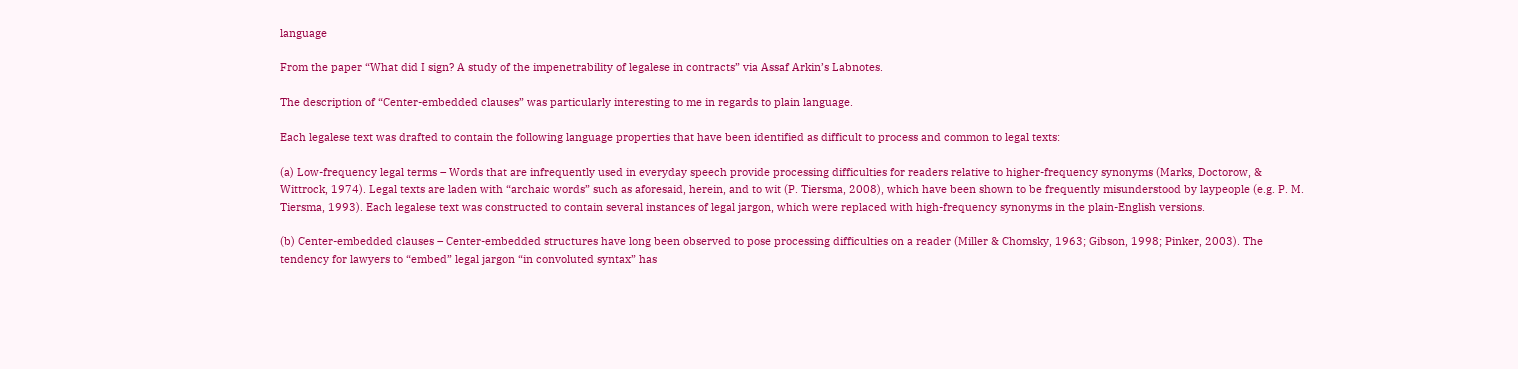language

From the paper “What did I sign? A study of the impenetrability of legalese in contracts” via Assaf Arkin’s Labnotes.

The description of “Center-embedded clauses” was particularly interesting to me in regards to plain language.

Each legalese text was drafted to contain the following language properties that have been identified as difficult to process and common to legal texts:

(a) Low-frequency legal terms – Words that are infrequently used in everyday speech provide processing difficulties for readers relative to higher-frequency synonyms (Marks, Doctorow, & Wittrock, 1974). Legal texts are laden with “archaic words” such as aforesaid, herein, and to wit (P. Tiersma, 2008), which have been shown to be frequently misunderstood by laypeople (e.g. P. M. Tiersma, 1993). Each legalese text was constructed to contain several instances of legal jargon, which were replaced with high-frequency synonyms in the plain-English versions.

(b) Center-embedded clauses – Center-embedded structures have long been observed to pose processing difficulties on a reader (Miller & Chomsky, 1963; Gibson, 1998; Pinker, 2003). The tendency for lawyers to “embed” legal jargon “in convoluted syntax” has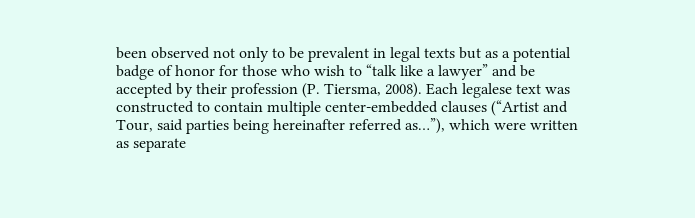been observed not only to be prevalent in legal texts but as a potential badge of honor for those who wish to “talk like a lawyer” and be accepted by their profession (P. Tiersma, 2008). Each legalese text was constructed to contain multiple center-embedded clauses (“Artist and Tour, said parties being hereinafter referred as…”), which were written as separate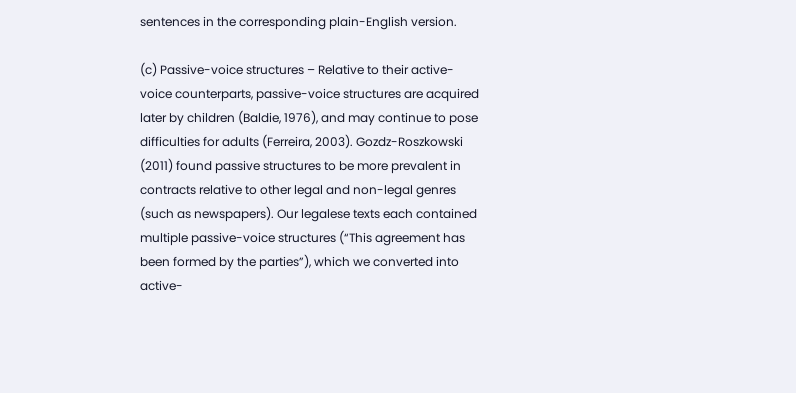sentences in the corresponding plain-English version.

(c) Passive-voice structures – Relative to their active-voice counterparts, passive-voice structures are acquired later by children (Baldie, 1976), and may continue to pose difficulties for adults (Ferreira, 2003). Gozdz-Roszkowski (2011) found passive structures to be more prevalent in contracts relative to other legal and non-legal genres (such as newspapers). Our legalese texts each contained multiple passive-voice structures (“This agreement has been formed by the parties”), which we converted into active-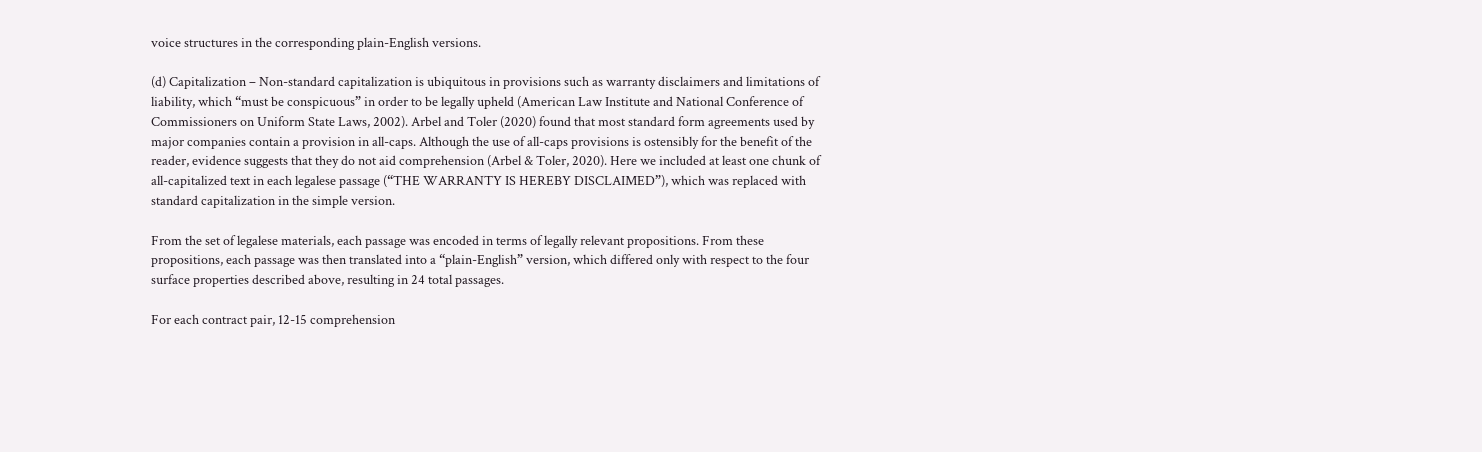voice structures in the corresponding plain-English versions.

(d) Capitalization – Non-standard capitalization is ubiquitous in provisions such as warranty disclaimers and limitations of liability, which “must be conspicuous” in order to be legally upheld (American Law Institute and National Conference of Commissioners on Uniform State Laws, 2002). Arbel and Toler (2020) found that most standard form agreements used by major companies contain a provision in all-caps. Although the use of all-caps provisions is ostensibly for the benefit of the reader, evidence suggests that they do not aid comprehension (Arbel & Toler, 2020). Here we included at least one chunk of all-capitalized text in each legalese passage (“THE WARRANTY IS HEREBY DISCLAIMED”), which was replaced with standard capitalization in the simple version.

From the set of legalese materials, each passage was encoded in terms of legally relevant propositions. From these propositions, each passage was then translated into a “plain-English” version, which differed only with respect to the four surface properties described above, resulting in 24 total passages.

For each contract pair, 12-15 comprehension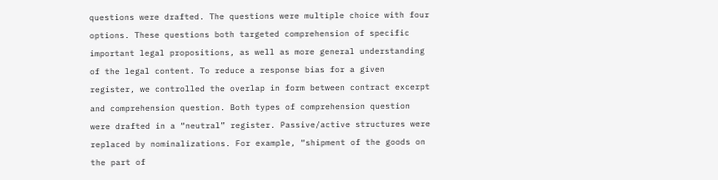questions were drafted. The questions were multiple choice with four options. These questions both targeted comprehension of specific important legal propositions, as well as more general understanding of the legal content. To reduce a response bias for a given register, we controlled the overlap in form between contract excerpt and comprehension question. Both types of comprehension question were drafted in a “neutral” register. Passive/active structures were replaced by nominalizations. For example, “shipment of the goods on the part of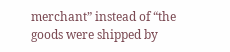merchant” instead of “the goods were shipped by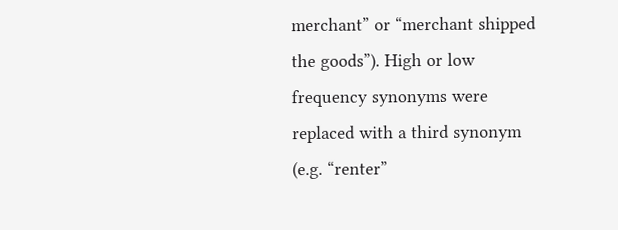merchant” or “merchant shipped the goods”). High or low frequency synonyms were replaced with a third synonym (e.g. “renter”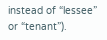instead of “lessee” or “tenant”).